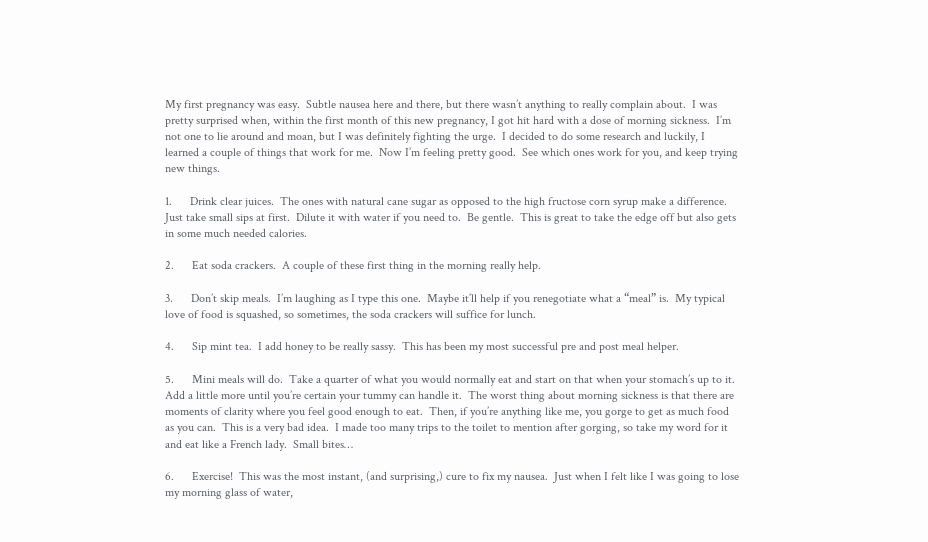My first pregnancy was easy.  Subtle nausea here and there, but there wasn’t anything to really complain about.  I was pretty surprised when, within the first month of this new pregnancy, I got hit hard with a dose of morning sickness.  I’m not one to lie around and moan, but I was definitely fighting the urge.  I decided to do some research and luckily, I learned a couple of things that work for me.  Now I’m feeling pretty good.  See which ones work for you, and keep trying new things.

1.      Drink clear juices.  The ones with natural cane sugar as opposed to the high fructose corn syrup make a difference.  Just take small sips at first.  Dilute it with water if you need to.  Be gentle.  This is great to take the edge off but also gets in some much needed calories.

2.      Eat soda crackers.  A couple of these first thing in the morning really help.

3.      Don’t skip meals.  I’m laughing as I type this one.  Maybe it’ll help if you renegotiate what a “meal” is.  My typical love of food is squashed, so sometimes, the soda crackers will suffice for lunch.

4.      Sip mint tea.  I add honey to be really sassy.  This has been my most successful pre and post meal helper.

5.      Mini meals will do.  Take a quarter of what you would normally eat and start on that when your stomach’s up to it.  Add a little more until you’re certain your tummy can handle it.  The worst thing about morning sickness is that there are moments of clarity where you feel good enough to eat.  Then, if you’re anything like me, you gorge to get as much food as you can.  This is a very bad idea.  I made too many trips to the toilet to mention after gorging, so take my word for it and eat like a French lady.  Small bites…

6.      Exercise!  This was the most instant, (and surprising,) cure to fix my nausea.  Just when I felt like I was going to lose my morning glass of water,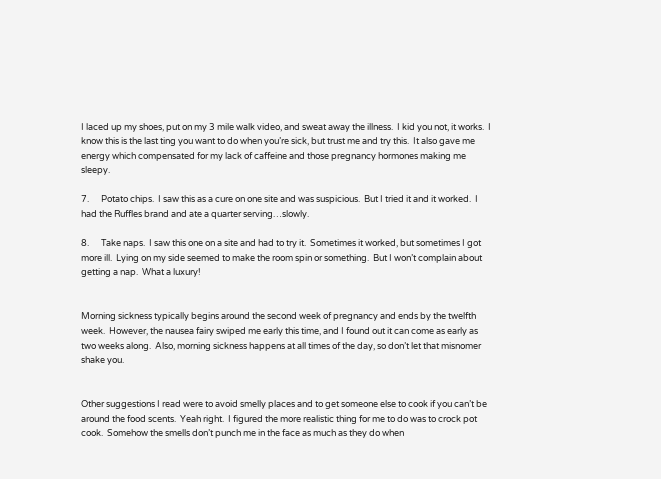I laced up my shoes, put on my 3 mile walk video, and sweat away the illness.  I kid you not, it works.  I know this is the last ting you want to do when you’re sick, but trust me and try this.  It also gave me energy which compensated for my lack of caffeine and those pregnancy hormones making me sleepy.

7.      Potato chips.  I saw this as a cure on one site and was suspicious.  But I tried it and it worked.  I had the Ruffles brand and ate a quarter serving…slowly.

8.      Take naps.  I saw this one on a site and had to try it.  Sometimes it worked, but sometimes I got more ill.  Lying on my side seemed to make the room spin or something.  But I won’t complain about getting a nap.  What a luxury!


Morning sickness typically begins around the second week of pregnancy and ends by the twelfth week.  However, the nausea fairy swiped me early this time, and I found out it can come as early as two weeks along.  Also, morning sickness happens at all times of the day, so don’t let that misnomer shake you.


Other suggestions I read were to avoid smelly places and to get someone else to cook if you can’t be around the food scents.  Yeah right.  I figured the more realistic thing for me to do was to crock pot cook.  Somehow the smells don’t punch me in the face as much as they do when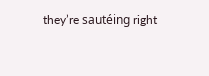they’re sautéing right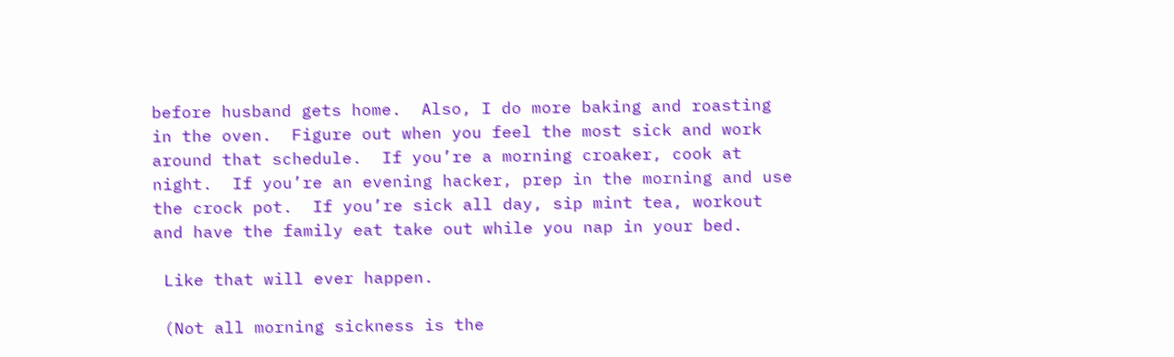before husband gets home.  Also, I do more baking and roasting in the oven.  Figure out when you feel the most sick and work around that schedule.  If you’re a morning croaker, cook at night.  If you’re an evening hacker, prep in the morning and use the crock pot.  If you’re sick all day, sip mint tea, workout and have the family eat take out while you nap in your bed.

 Like that will ever happen.

 (Not all morning sickness is the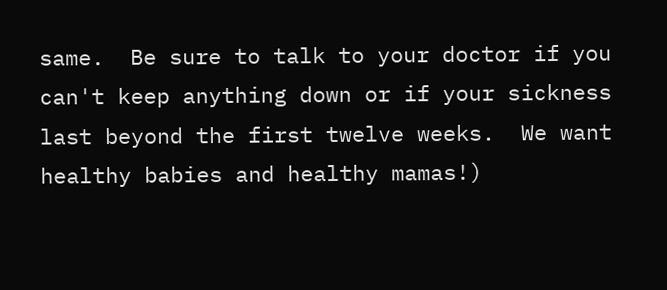same.  Be sure to talk to your doctor if you can't keep anything down or if your sickness last beyond the first twelve weeks.  We want healthy babies and healthy mamas!)